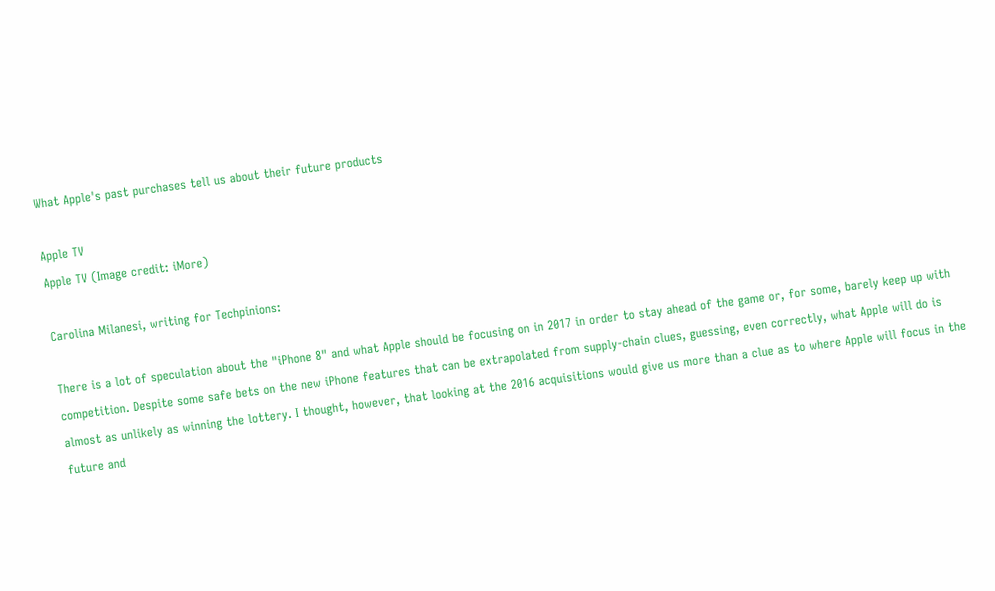What Apple's past purchases tell us about their future products

Apple TV
Apple TV (Image credit: iMore)

Carolina Milanesi, writing for Techpinions:

There is a lot of speculation about the "iPhone 8" and what Apple should be focusing on in 2017 in order to stay ahead of the game or, for some, barely keep up with competition. Despite some safe bets on the new iPhone features that can be extrapolated from supply-chain clues, guessing, even correctly, what Apple will do is almost as unlikely as winning the lottery. I thought, however, that looking at the 2016 acquisitions would give us more than a clue as to where Apple will focus in the future and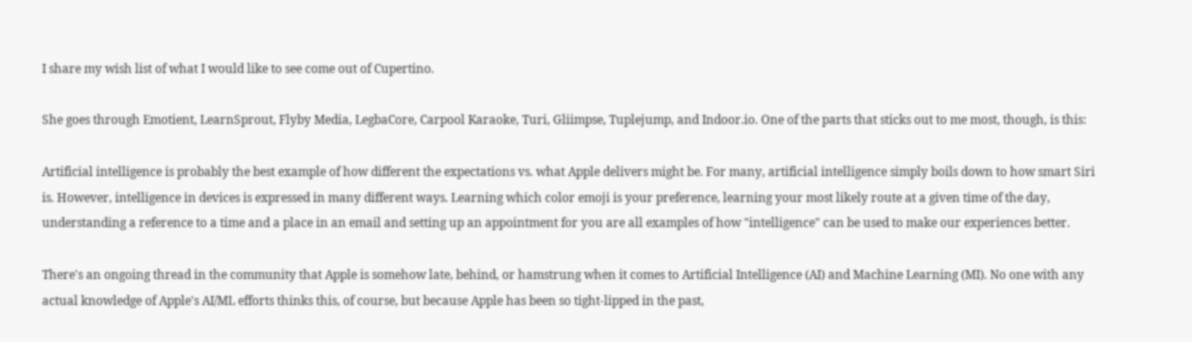I share my wish list of what I would like to see come out of Cupertino.

She goes through Emotient, LearnSprout, Flyby Media, LegbaCore, Carpool Karaoke, Turi, Gliimpse, Tuplejump, and Indoor.io. One of the parts that sticks out to me most, though, is this:

Artificial intelligence is probably the best example of how different the expectations vs. what Apple delivers might be. For many, artificial intelligence simply boils down to how smart Siri is. However, intelligence in devices is expressed in many different ways. Learning which color emoji is your preference, learning your most likely route at a given time of the day, understanding a reference to a time and a place in an email and setting up an appointment for you are all examples of how "intelligence" can be used to make our experiences better.

There's an ongoing thread in the community that Apple is somehow late, behind, or hamstrung when it comes to Artificial Intelligence (AI) and Machine Learning (MI). No one with any actual knowledge of Apple's AI/ML efforts thinks this, of course, but because Apple has been so tight-lipped in the past,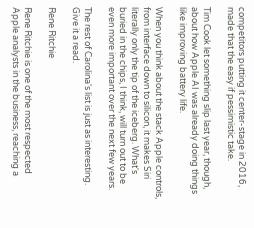competitors putting it center-stage in 2016, made that the easy if pessimistic take.

Tim Cook let something slip last year, though, about how Apple AI was already doing things like improving battery life.

When you think about the stack Apple controls, from interface down to silicon, it makes Siri literally only the tip of the iceberg. What's buried in the chips, I think, will turn out to be even more important over the next few years.

The rest of Carolina's list is just as interesting. Give it a read.

Rene Ritchie

Rene Ritchie is one of the most respected Apple analysts in the business, reaching a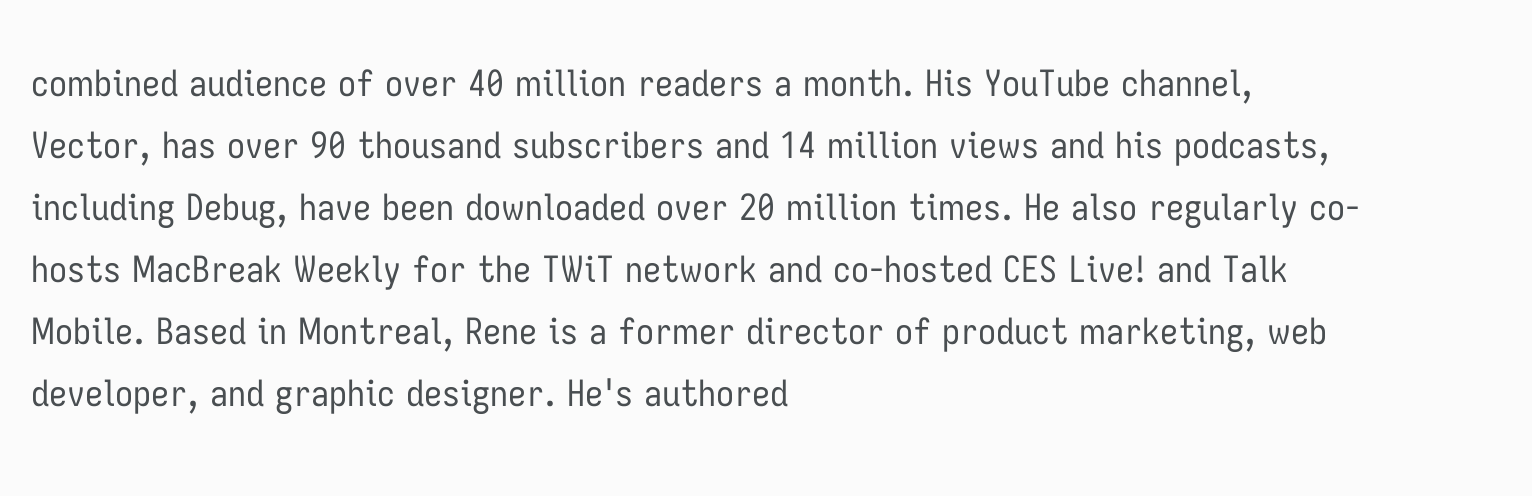combined audience of over 40 million readers a month. His YouTube channel, Vector, has over 90 thousand subscribers and 14 million views and his podcasts, including Debug, have been downloaded over 20 million times. He also regularly co-hosts MacBreak Weekly for the TWiT network and co-hosted CES Live! and Talk Mobile. Based in Montreal, Rene is a former director of product marketing, web developer, and graphic designer. He's authored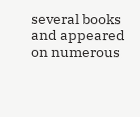several books and appeared on numerous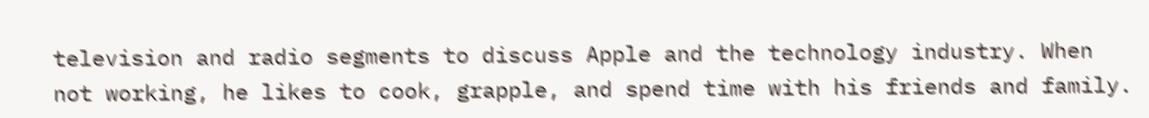television and radio segments to discuss Apple and the technology industry. When not working, he likes to cook, grapple, and spend time with his friends and family.